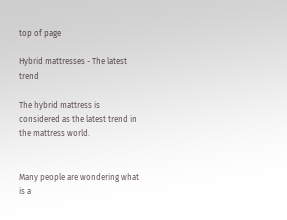top of page

Hybrid mattresses - The latest trend

The hybrid mattress is considered as the latest trend in the mattress world.


Many people are wondering what is a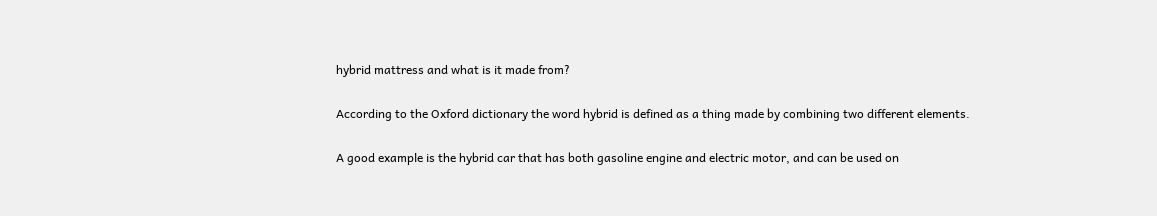hybrid mattress and what is it made from?

According to the Oxford dictionary the word hybrid is defined as a thing made by combining two different elements.

A good example is the hybrid car that has both gasoline engine and electric motor, and can be used on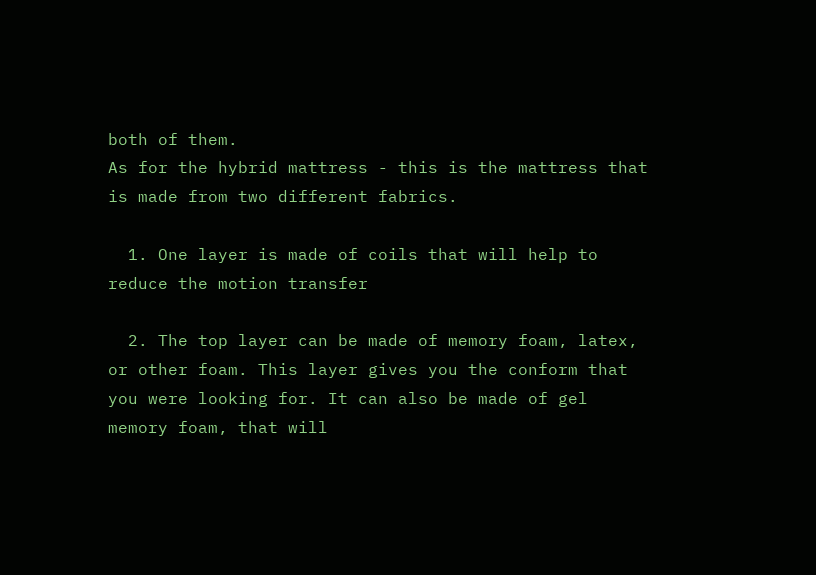both of them.
As for the hybrid mattress - this is the mattress that is made from two different fabrics.

  1. One layer is made of coils that will help to reduce the motion transfer

  2. The top layer can be made of memory foam, latex, or other foam. This layer gives you the conform that you were looking for. It can also be made of gel memory foam, that will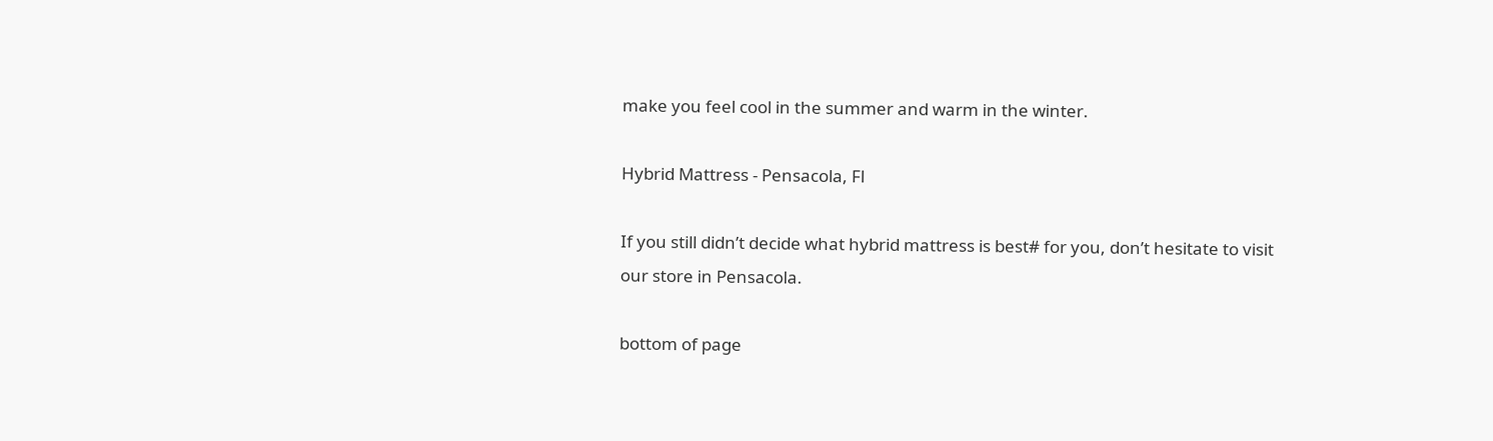make you feel cool in the summer and warm in the winter.

Hybrid Mattress - Pensacola, Fl

If you still didn’t decide what hybrid mattress is best# for you, don’t hesitate to visit our store in Pensacola.

bottom of page